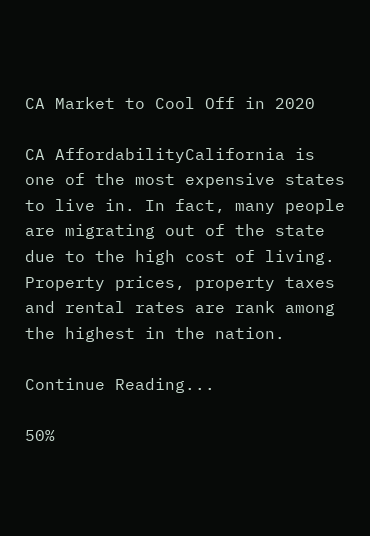CA Market to Cool Off in 2020

CA AffordabilityCalifornia is one of the most expensive states to live in. In fact, many people are migrating out of the state due to the high cost of living. Property prices, property taxes and rental rates are rank among the highest in the nation.

Continue Reading...

50%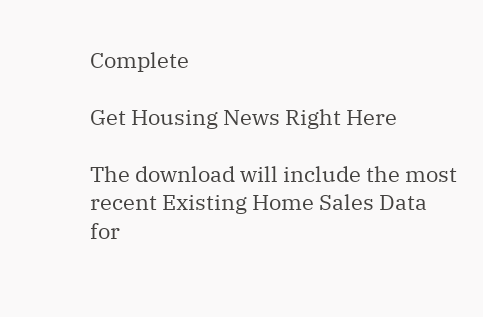Complete

Get Housing News Right Here

The download will include the most recent Existing Home Sales Data for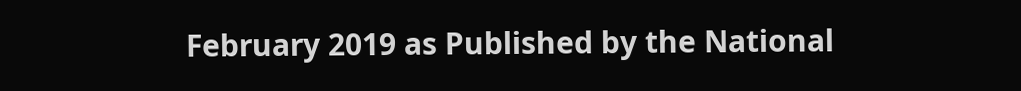February 2019 as Published by the National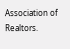Association of Realtors.